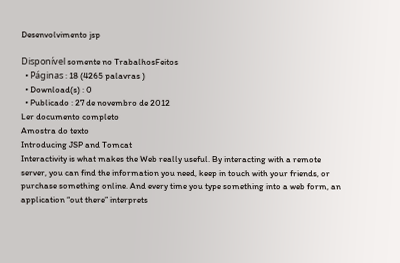Desenvolvimento jsp

Disponível somente no TrabalhosFeitos
  • Páginas : 18 (4265 palavras )
  • Download(s) : 0
  • Publicado : 27 de novembro de 2012
Ler documento completo
Amostra do texto
Introducing JSP and Tomcat
Interactivity is what makes the Web really useful. By interacting with a remote server, you can find the information you need, keep in touch with your friends, or
purchase something online. And every time you type something into a web form, an application “out there” interprets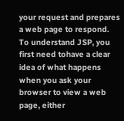your request and prepares a web page to respond.
To understand JSP, you first need tohave a clear idea of what happens when you ask your browser to view a web page, either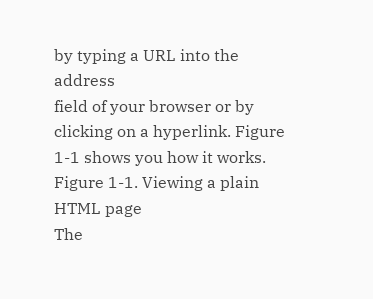by typing a URL into the address
field of your browser or by clicking on a hyperlink. Figure 1-1 shows you how it works.
Figure 1-1. Viewing a plain HTML page
The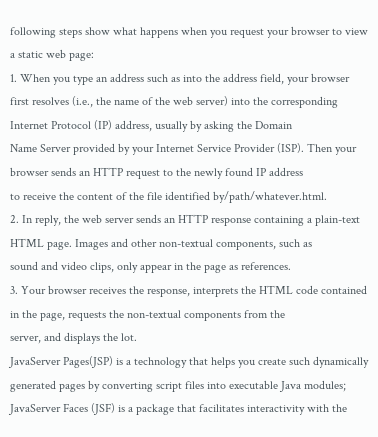following steps show what happens when you request your browser to view a static web page:
1. When you type an address such as into the address field, your browser first resolves (i.e., the name of the web server) into the corresponding Internet Protocol (IP) address, usually by asking the Domain
Name Server provided by your Internet Service Provider (ISP). Then your browser sends an HTTP request to the newly found IP address
to receive the content of the file identified by/path/whatever.html.
2. In reply, the web server sends an HTTP response containing a plain-text HTML page. Images and other non-textual components, such as
sound and video clips, only appear in the page as references.
3. Your browser receives the response, interprets the HTML code contained in the page, requests the non-textual components from the
server, and displays the lot.
JavaServer Pages(JSP) is a technology that helps you create such dynamically generated pages by converting script files into executable Java modules;
JavaServer Faces (JSF) is a package that facilitates interactivity with the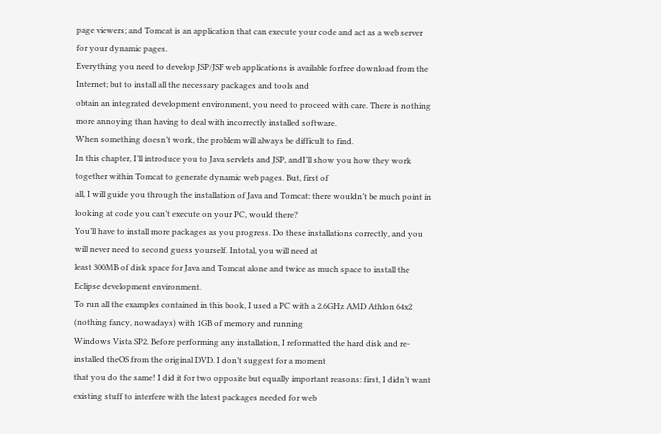page viewers; and Tomcat is an application that can execute your code and act as a web server
for your dynamic pages.
Everything you need to develop JSP/JSF web applications is available forfree download from the Internet; but to install all the necessary packages and tools and
obtain an integrated development environment, you need to proceed with care. There is nothing more annoying than having to deal with incorrectly installed software.
When something doesn’t work, the problem will always be difficult to find.
In this chapter, I’ll introduce you to Java servlets and JSP, andI’ll show you how they work together within Tomcat to generate dynamic web pages. But, first of
all, I will guide you through the installation of Java and Tomcat: there wouldn’t be much point in looking at code you can’t execute on your PC, would there?
You’ll have to install more packages as you progress. Do these installations correctly, and you will never need to second guess yourself. Intotal, you will need at
least 300MB of disk space for Java and Tomcat alone and twice as much space to install the Eclipse development environment.
To run all the examples contained in this book, I used a PC with a 2.6GHz AMD Athlon 64x2 (nothing fancy, nowadays) with 1GB of memory and running
Windows Vista SP2. Before performing any installation, I reformatted the hard disk and re-installed theOS from the original DVD. I don’t suggest for a moment
that you do the same! I did it for two opposite but equally important reasons: first, I didn’t want existing stuff to interfere with the latest packages needed for web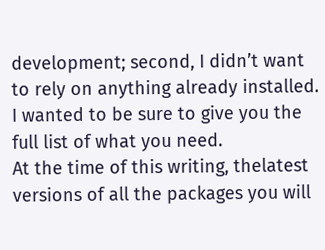development; second, I didn’t want to rely on anything already installed. I wanted to be sure to give you the full list of what you need.
At the time of this writing, thelatest versions of all the packages you will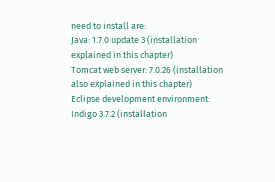need to install are:
Java: 1.7.0 update 3 (installation explained in this chapter)
Tomcat web server: 7.0.26 (installation also explained in this chapter)
Eclipse development environment: Indigo 3.7.2 (installation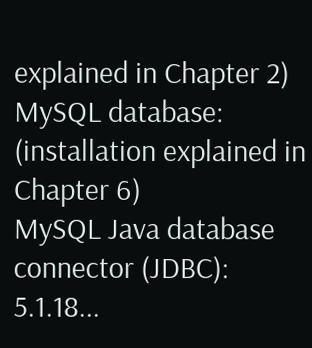explained in Chapter 2)
MySQL database: (installation explained in Chapter 6)
MySQL Java database connector (JDBC): 5.1.18...